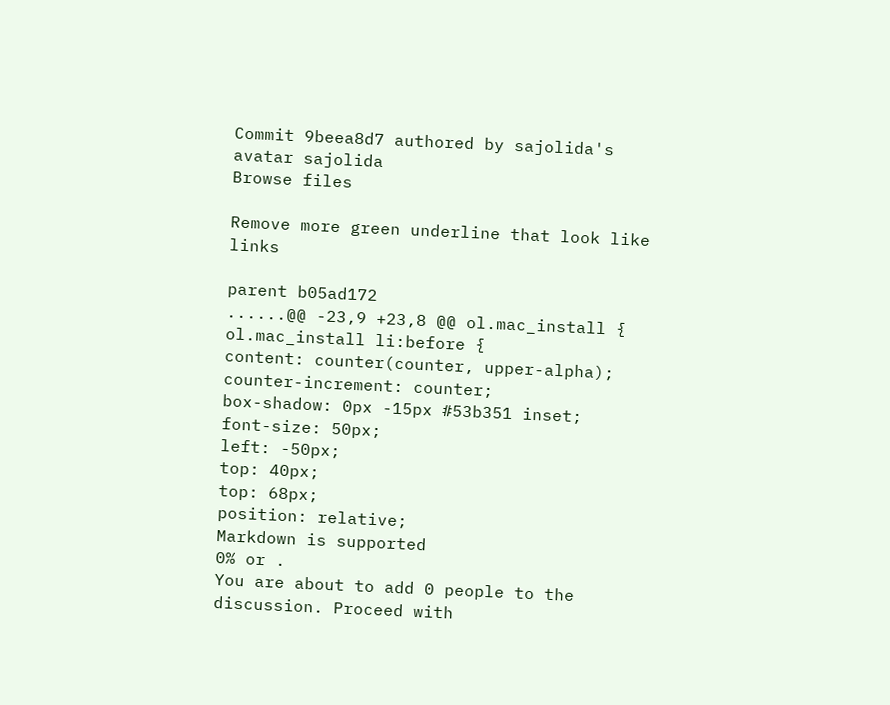Commit 9beea8d7 authored by sajolida's avatar sajolida
Browse files

Remove more green underline that look like links

parent b05ad172
......@@ -23,9 +23,8 @@ ol.mac_install {
ol.mac_install li:before {
content: counter(counter, upper-alpha);
counter-increment: counter;
box-shadow: 0px -15px #53b351 inset;
font-size: 50px;
left: -50px;
top: 40px;
top: 68px;
position: relative;
Markdown is supported
0% or .
You are about to add 0 people to the discussion. Proceed with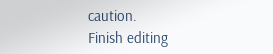caution.
Finish editing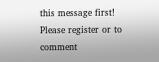this message first!
Please register or to comment